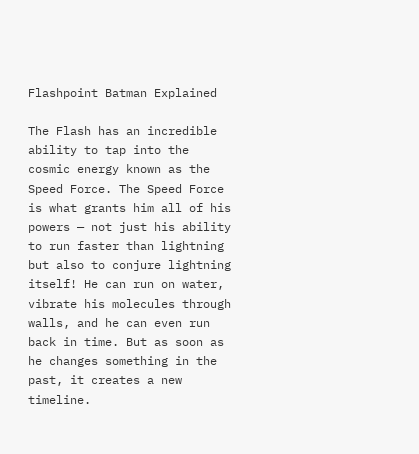Flashpoint Batman Explained

The Flash has an incredible ability to tap into the cosmic energy known as the Speed Force. The Speed Force is what grants him all of his powers — not just his ability to run faster than lightning but also to conjure lightning itself! He can run on water, vibrate his molecules through walls, and he can even run back in time. But as soon as he changes something in the past, it creates a new timeline.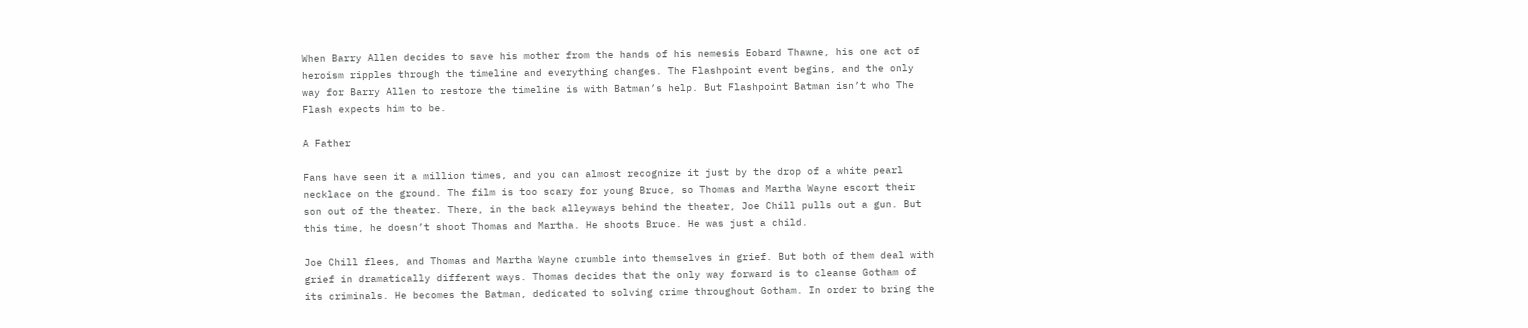When Barry Allen decides to save his mother from the hands of his nemesis Eobard Thawne, his one act of heroism ripples through the timeline and everything changes. The Flashpoint event begins, and the only way for Barry Allen to restore the timeline is with Batman’s help. But Flashpoint Batman isn’t who The Flash expects him to be.

A Father

Fans have seen it a million times, and you can almost recognize it just by the drop of a white pearl necklace on the ground. The film is too scary for young Bruce, so Thomas and Martha Wayne escort their son out of the theater. There, in the back alleyways behind the theater, Joe Chill pulls out a gun. But this time, he doesn’t shoot Thomas and Martha. He shoots Bruce. He was just a child.

Joe Chill flees, and Thomas and Martha Wayne crumble into themselves in grief. But both of them deal with grief in dramatically different ways. Thomas decides that the only way forward is to cleanse Gotham of its criminals. He becomes the Batman, dedicated to solving crime throughout Gotham. In order to bring the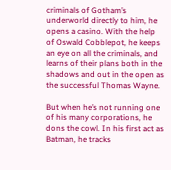criminals of Gotham’s underworld directly to him, he opens a casino. With the help of Oswald Cobblepot, he keeps an eye on all the criminals, and learns of their plans both in the shadows and out in the open as the successful Thomas Wayne.

But when he’s not running one of his many corporations, he dons the cowl. In his first act as Batman, he tracks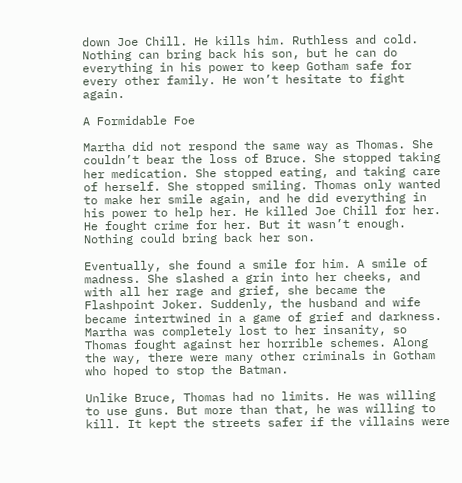down Joe Chill. He kills him. Ruthless and cold. Nothing can bring back his son, but he can do everything in his power to keep Gotham safe for every other family. He won’t hesitate to fight again.

A Formidable Foe

Martha did not respond the same way as Thomas. She couldn’t bear the loss of Bruce. She stopped taking her medication. She stopped eating, and taking care of herself. She stopped smiling. Thomas only wanted to make her smile again, and he did everything in his power to help her. He killed Joe Chill for her. He fought crime for her. But it wasn’t enough. Nothing could bring back her son.

Eventually, she found a smile for him. A smile of madness. She slashed a grin into her cheeks, and with all her rage and grief, she became the Flashpoint Joker. Suddenly, the husband and wife became intertwined in a game of grief and darkness. Martha was completely lost to her insanity, so Thomas fought against her horrible schemes. Along the way, there were many other criminals in Gotham who hoped to stop the Batman.

Unlike Bruce, Thomas had no limits. He was willing to use guns. But more than that, he was willing to kill. It kept the streets safer if the villains were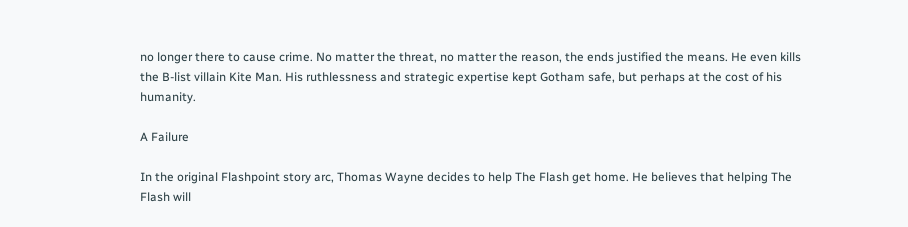no longer there to cause crime. No matter the threat, no matter the reason, the ends justified the means. He even kills the B-list villain Kite Man. His ruthlessness and strategic expertise kept Gotham safe, but perhaps at the cost of his humanity.

A Failure

In the original Flashpoint story arc, Thomas Wayne decides to help The Flash get home. He believes that helping The Flash will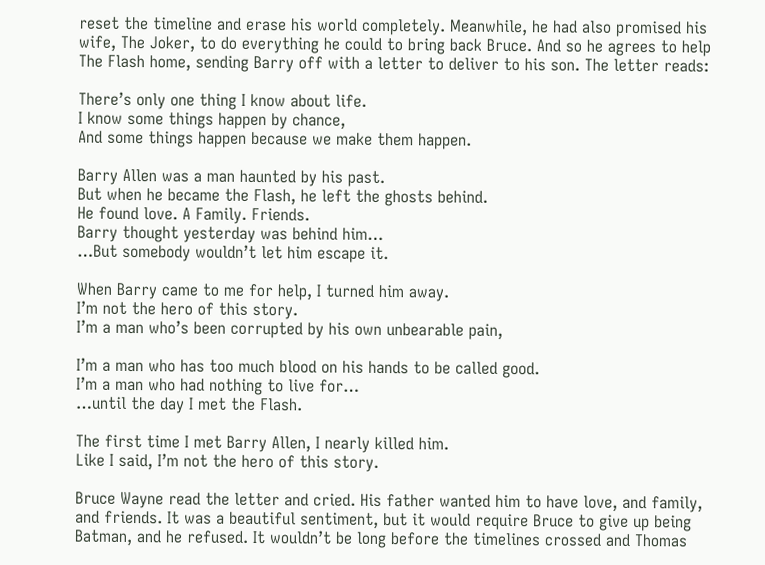reset the timeline and erase his world completely. Meanwhile, he had also promised his wife, The Joker, to do everything he could to bring back Bruce. And so he agrees to help The Flash home, sending Barry off with a letter to deliver to his son. The letter reads:

There’s only one thing I know about life.
I know some things happen by chance,
And some things happen because we make them happen.

Barry Allen was a man haunted by his past.
But when he became the Flash, he left the ghosts behind.
He found love. A Family. Friends.
Barry thought yesterday was behind him…
…But somebody wouldn’t let him escape it.

When Barry came to me for help, I turned him away.
I’m not the hero of this story.
I’m a man who’s been corrupted by his own unbearable pain,

I’m a man who has too much blood on his hands to be called good.
I’m a man who had nothing to live for…
…until the day I met the Flash.

The first time I met Barry Allen, I nearly killed him.
Like I said, I’m not the hero of this story.

Bruce Wayne read the letter and cried. His father wanted him to have love, and family, and friends. It was a beautiful sentiment, but it would require Bruce to give up being Batman, and he refused. It wouldn’t be long before the timelines crossed and Thomas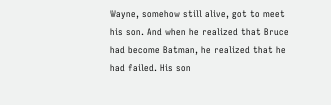Wayne, somehow still alive, got to meet his son. And when he realized that Bruce had become Batman, he realized that he had failed. His son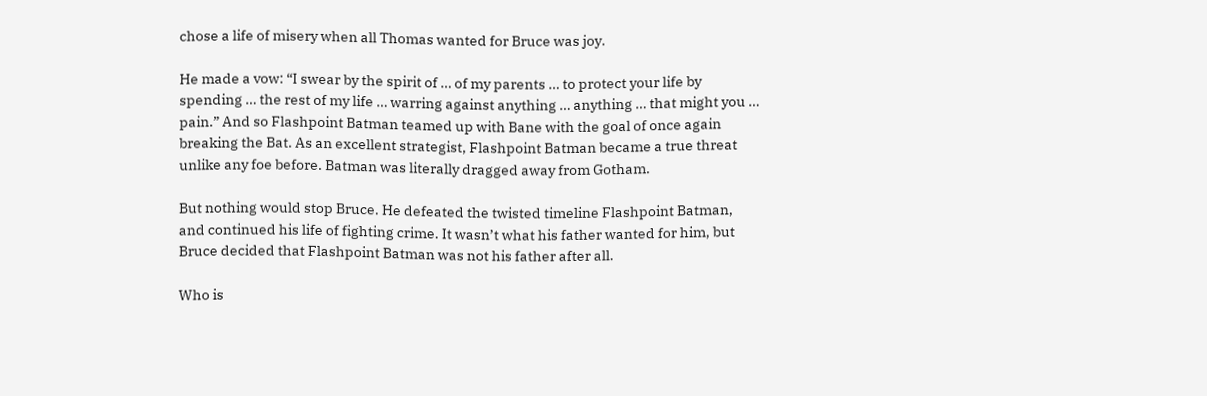chose a life of misery when all Thomas wanted for Bruce was joy.

He made a vow: “I swear by the spirit of … of my parents … to protect your life by spending … the rest of my life … warring against anything … anything … that might you … pain.” And so Flashpoint Batman teamed up with Bane with the goal of once again breaking the Bat. As an excellent strategist, Flashpoint Batman became a true threat unlike any foe before. Batman was literally dragged away from Gotham.

But nothing would stop Bruce. He defeated the twisted timeline Flashpoint Batman, and continued his life of fighting crime. It wasn’t what his father wanted for him, but Bruce decided that Flashpoint Batman was not his father after all.

Who is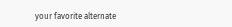your favorite alternate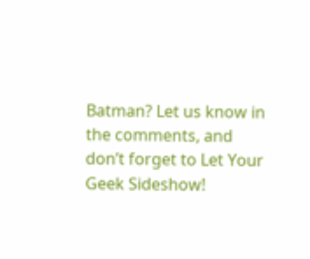Batman? Let us know in the comments, and don’t forget to Let Your Geek Sideshow!